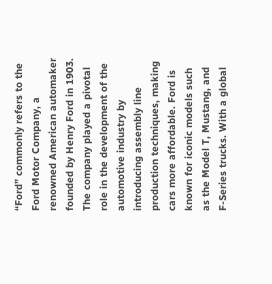“Ford” commonly refers to the Ford Motor Company, a renowned American automaker founded by Henry Ford in 1903. The company played a pivotal role in the development of the automotive industry by introducing assembly line production techniques, making cars more affordable. Ford is known for iconic models such as the Model T, Mustang, and F-Series trucks. With a global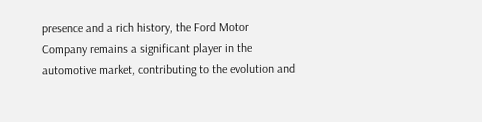presence and a rich history, the Ford Motor Company remains a significant player in the automotive market, contributing to the evolution and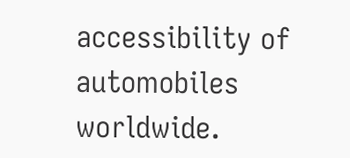accessibility of automobiles worldwide.